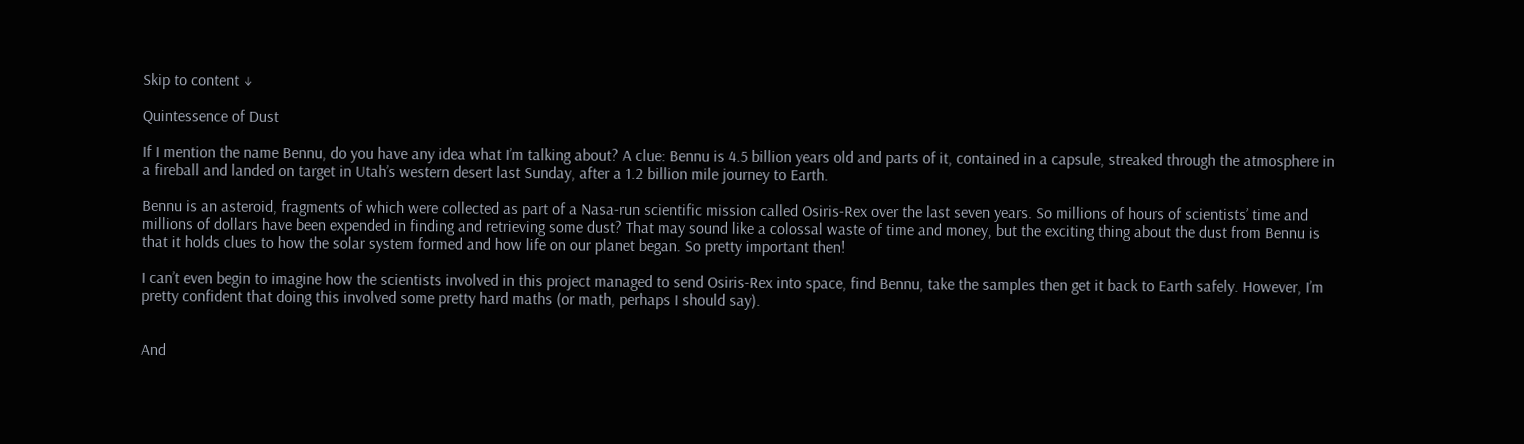Skip to content ↓

Quintessence of Dust

If I mention the name Bennu, do you have any idea what I’m talking about? A clue: Bennu is 4.5 billion years old and parts of it, contained in a capsule, streaked through the atmosphere in a fireball and landed on target in Utah’s western desert last Sunday, after a 1.2 billion mile journey to Earth.

Bennu is an asteroid, fragments of which were collected as part of a Nasa-run scientific mission called Osiris-Rex over the last seven years. So millions of hours of scientists’ time and millions of dollars have been expended in finding and retrieving some dust? That may sound like a colossal waste of time and money, but the exciting thing about the dust from Bennu is that it holds clues to how the solar system formed and how life on our planet began. So pretty important then!

I can’t even begin to imagine how the scientists involved in this project managed to send Osiris-Rex into space, find Bennu, take the samples then get it back to Earth safely. However, I’m pretty confident that doing this involved some pretty hard maths (or math, perhaps I should say).


And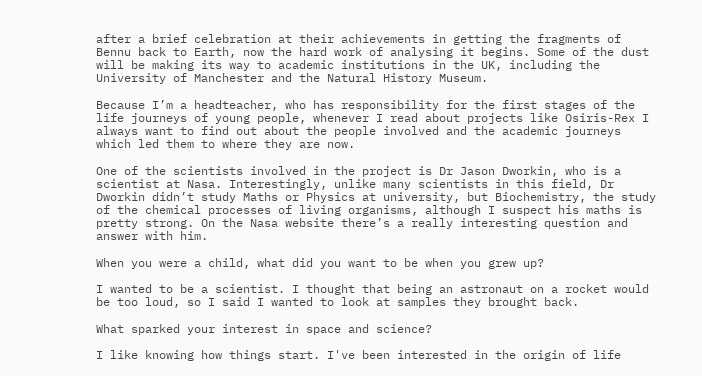after a brief celebration at their achievements in getting the fragments of Bennu back to Earth, now the hard work of analysing it begins. Some of the dust will be making its way to academic institutions in the UK, including the University of Manchester and the Natural History Museum.

Because I’m a headteacher, who has responsibility for the first stages of the life journeys of young people, whenever I read about projects like Osiris-Rex I always want to find out about the people involved and the academic journeys which led them to where they are now.

One of the scientists involved in the project is Dr Jason Dworkin, who is a scientist at Nasa. Interestingly, unlike many scientists in this field, Dr Dworkin didn’t study Maths or Physics at university, but Biochemistry, the study of the chemical processes of living organisms, although I suspect his maths is pretty strong. On the Nasa website there’s a really interesting question and answer with him.

When you were a child, what did you want to be when you grew up?

I wanted to be a scientist. I thought that being an astronaut on a rocket would be too loud, so I said I wanted to look at samples they brought back.

What sparked your interest in space and science?

I like knowing how things start. I've been interested in the origin of life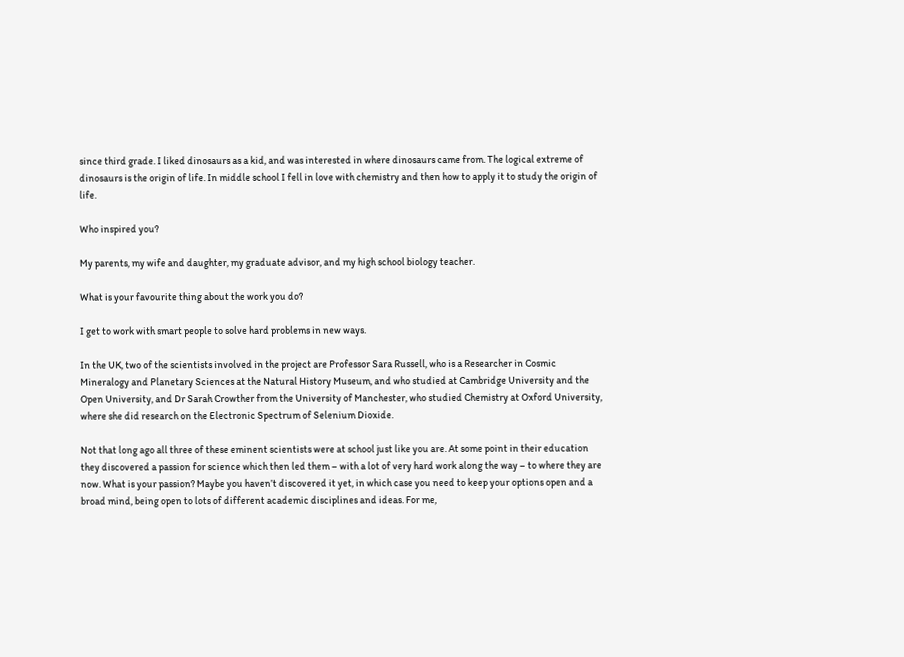since third grade. I liked dinosaurs as a kid, and was interested in where dinosaurs came from. The logical extreme of dinosaurs is the origin of life. In middle school I fell in love with chemistry and then how to apply it to study the origin of life.

Who inspired you?

My parents, my wife and daughter, my graduate advisor, and my high school biology teacher.

What is your favourite thing about the work you do?

I get to work with smart people to solve hard problems in new ways.

In the UK, two of the scientists involved in the project are Professor Sara Russell, who is a Researcher in Cosmic Mineralogy and Planetary Sciences at the Natural History Museum, and who studied at Cambridge University and the Open University, and Dr Sarah Crowther from the University of Manchester, who studied Chemistry at Oxford University, where she did research on the Electronic Spectrum of Selenium Dioxide.

Not that long ago all three of these eminent scientists were at school just like you are. At some point in their education they discovered a passion for science which then led them – with a lot of very hard work along the way – to where they are now. What is your passion? Maybe you haven’t discovered it yet, in which case you need to keep your options open and a broad mind, being open to lots of different academic disciplines and ideas. For me,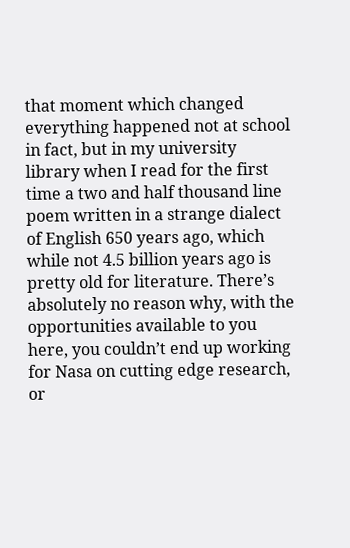that moment which changed everything happened not at school in fact, but in my university library when I read for the first time a two and half thousand line poem written in a strange dialect of English 650 years ago, which while not 4.5 billion years ago is pretty old for literature. There’s absolutely no reason why, with the opportunities available to you here, you couldn’t end up working for Nasa on cutting edge research, or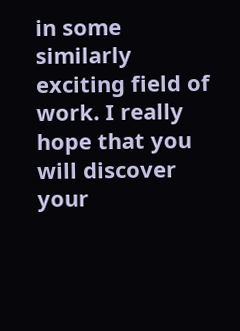in some similarly exciting field of work. I really hope that you will discover your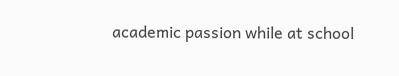academic passion while at school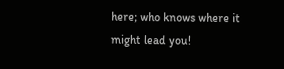here; who knows where it might lead you!